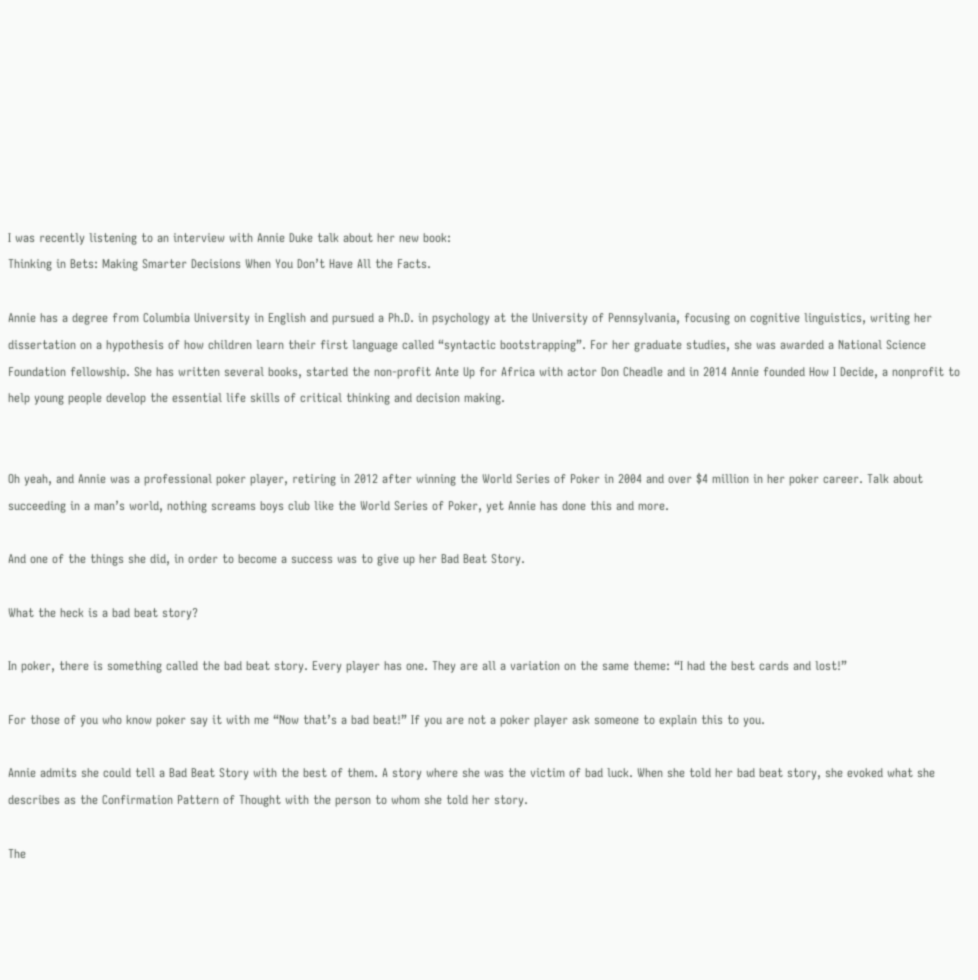I was recently listening to an interview with Annie Duke talk about her new book:
Thinking in Bets: Making Smarter Decisions When You Don’t Have All the Facts.

Annie has a degree from Columbia University in English and pursued a Ph.D. in psychology at the University of Pennsylvania, focusing on cognitive linguistics, writing her dissertation on a hypothesis of how children learn their first language called “syntactic bootstrapping”. For her graduate studies, she was awarded a National Science Foundation fellowship. She has written several books, started the non-profit Ante Up for Africa with actor Don Cheadle and in 2014 Annie founded How I Decide, a nonprofit to help young people develop the essential life skills of critical thinking and decision making.


Oh yeah, and Annie was a professional poker player, retiring in 2012 after winning the World Series of Poker in 2004 and over $4 million in her poker career. Talk about succeeding in a man’s world, nothing screams boys club like the World Series of Poker, yet Annie has done this and more.

And one of the things she did, in order to become a success was to give up her Bad Beat Story.

What the heck is a bad beat story?

In poker, there is something called the bad beat story. Every player has one. They are all a variation on the same theme: “I had the best cards and lost!”

For those of you who know poker say it with me “Now that’s a bad beat!” If you are not a poker player ask someone to explain this to you.

Annie admits she could tell a Bad Beat Story with the best of them. A story where she was the victim of bad luck. When she told her bad beat story, she evoked what she describes as the Confirmation Pattern of Thought with the person to whom she told her story.

The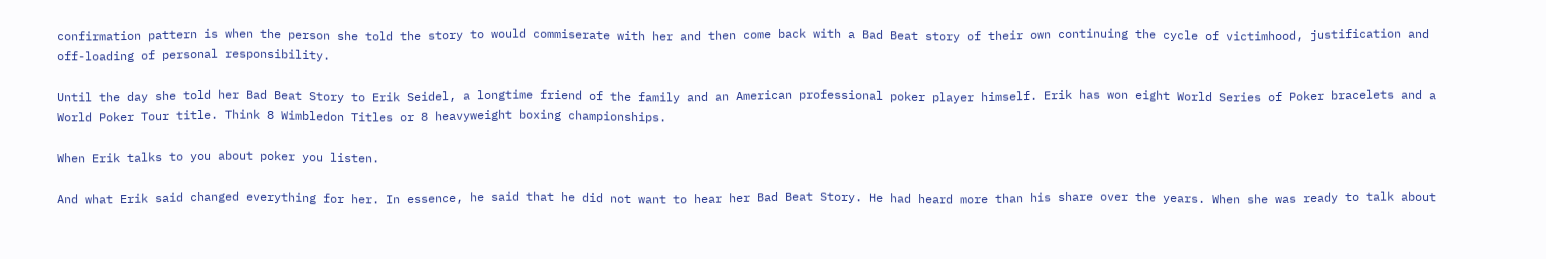confirmation pattern is when the person she told the story to would commiserate with her and then come back with a Bad Beat story of their own continuing the cycle of victimhood, justification and off-loading of personal responsibility.

Until the day she told her Bad Beat Story to Erik Seidel, a longtime friend of the family and an American professional poker player himself. Erik has won eight World Series of Poker bracelets and a World Poker Tour title. Think 8 Wimbledon Titles or 8 heavyweight boxing championships.

When Erik talks to you about poker you listen.

And what Erik said changed everything for her. In essence, he said that he did not want to hear her Bad Beat Story. He had heard more than his share over the years. When she was ready to talk about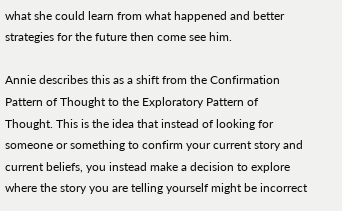what she could learn from what happened and better strategies for the future then come see him.

Annie describes this as a shift from the Confirmation Pattern of Thought to the Exploratory Pattern of Thought. This is the idea that instead of looking for someone or something to confirm your current story and current beliefs, you instead make a decision to explore where the story you are telling yourself might be incorrect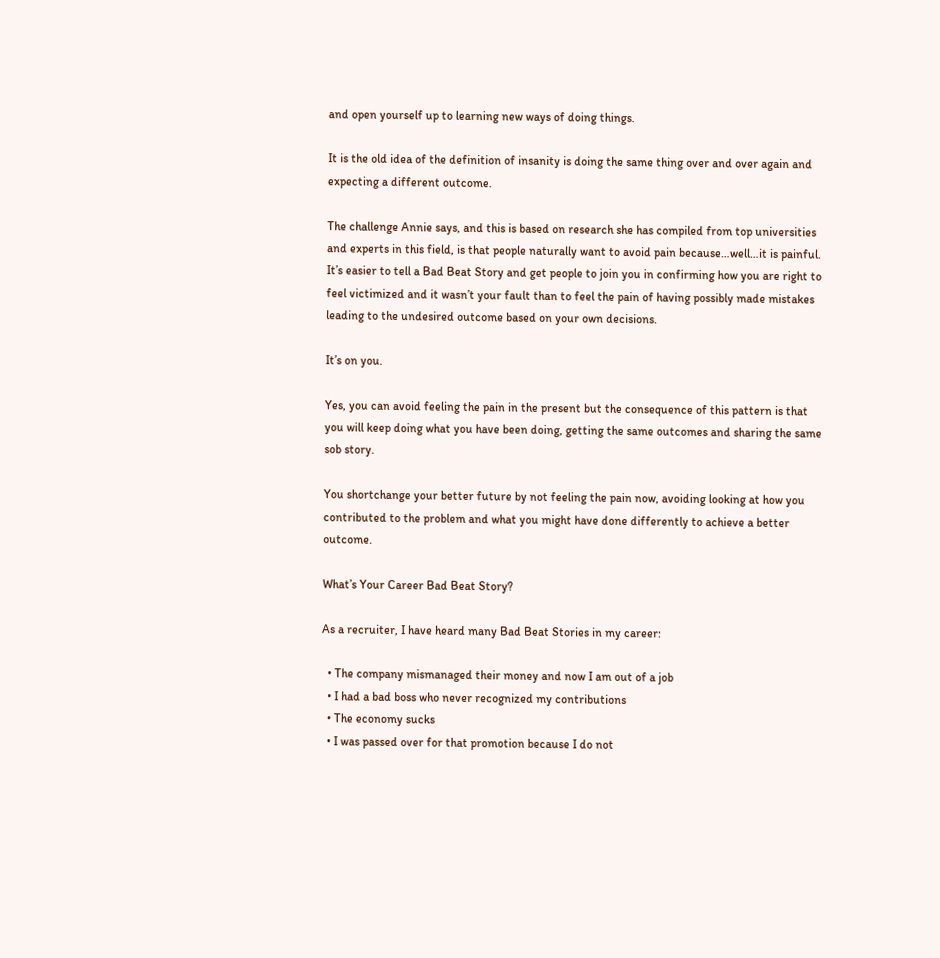and open yourself up to learning new ways of doing things.

It is the old idea of the definition of insanity is doing the same thing over and over again and expecting a different outcome.

The challenge Annie says, and this is based on research she has compiled from top universities and experts in this field, is that people naturally want to avoid pain because…well…it is painful. It’s easier to tell a Bad Beat Story and get people to join you in confirming how you are right to feel victimized and it wasn’t your fault than to feel the pain of having possibly made mistakes leading to the undesired outcome based on your own decisions.

It’s on you.

Yes, you can avoid feeling the pain in the present but the consequence of this pattern is that you will keep doing what you have been doing, getting the same outcomes and sharing the same sob story.

You shortchange your better future by not feeling the pain now, avoiding looking at how you contributed to the problem and what you might have done differently to achieve a better outcome.

What’s Your Career Bad Beat Story?

As a recruiter, I have heard many Bad Beat Stories in my career:

  • The company mismanaged their money and now I am out of a job
  • I had a bad boss who never recognized my contributions
  • The economy sucks
  • I was passed over for that promotion because I do not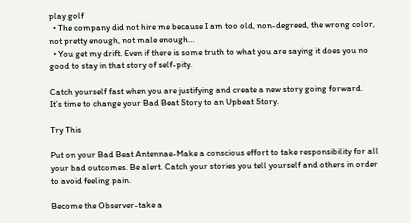play golf
  • The company did not hire me because I am too old, non-degreed, the wrong color, not pretty enough, not male enough…
  • You get my drift. Even if there is some truth to what you are saying it does you no good to stay in that story of self-pity.

Catch yourself fast when you are justifying and create a new story going forward.
It’s time to change your Bad Beat Story to an Upbeat Story.

Try This

Put on your Bad Beat Antennae-Make a conscious effort to take responsibility for all your bad outcomes. Be alert. Catch your stories you tell yourself and others in order to avoid feeling pain.

Become the Observer-take a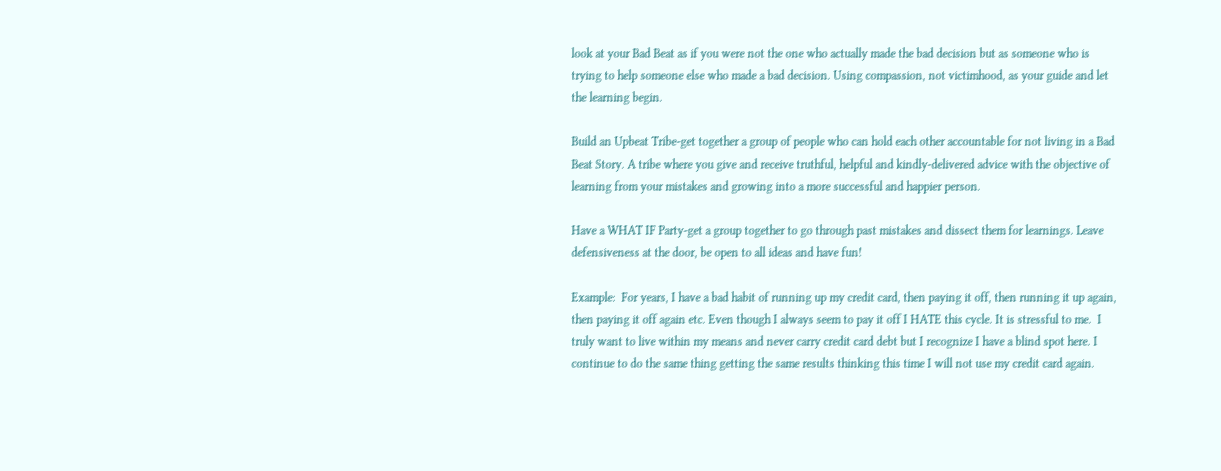look at your Bad Beat as if you were not the one who actually made the bad decision but as someone who is trying to help someone else who made a bad decision. Using compassion, not victimhood, as your guide and let the learning begin.

Build an Upbeat Tribe-get together a group of people who can hold each other accountable for not living in a Bad Beat Story. A tribe where you give and receive truthful, helpful and kindly-delivered advice with the objective of learning from your mistakes and growing into a more successful and happier person.

Have a WHAT IF Party-get a group together to go through past mistakes and dissect them for learnings. Leave defensiveness at the door, be open to all ideas and have fun!

Example:  For years, I have a bad habit of running up my credit card, then paying it off, then running it up again, then paying it off again etc. Even though I always seem to pay it off I HATE this cycle. It is stressful to me.  I truly want to live within my means and never carry credit card debt but I recognize I have a blind spot here. I continue to do the same thing getting the same results thinking this time I will not use my credit card again.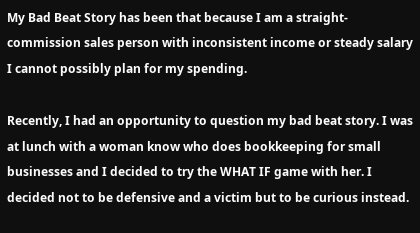My Bad Beat Story has been that because I am a straight-commission sales person with inconsistent income or steady salary I cannot possibly plan for my spending.

Recently, I had an opportunity to question my bad beat story. I was at lunch with a woman know who does bookkeeping for small businesses and I decided to try the WHAT IF game with her. I decided not to be defensive and a victim but to be curious instead.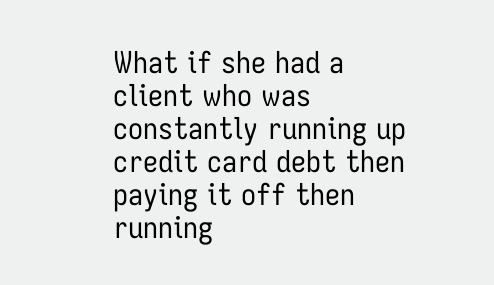What if she had a client who was constantly running up credit card debt then paying it off then running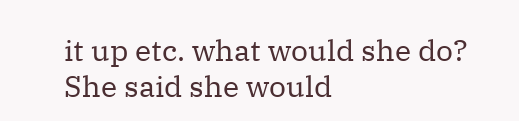it up etc. what would she do? She said she would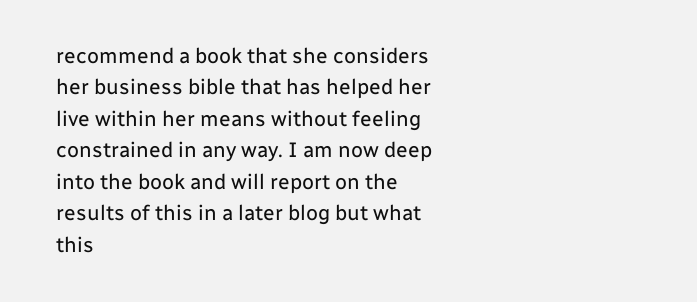recommend a book that she considers her business bible that has helped her live within her means without feeling constrained in any way. I am now deep into the book and will report on the results of this in a later blog but what this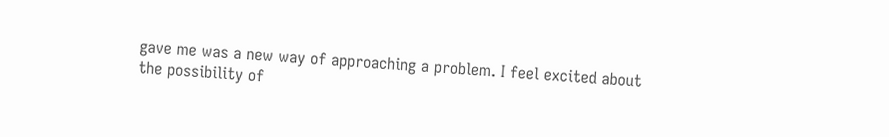gave me was a new way of approaching a problem. I feel excited about the possibility of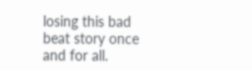losing this bad beat story once and for all.